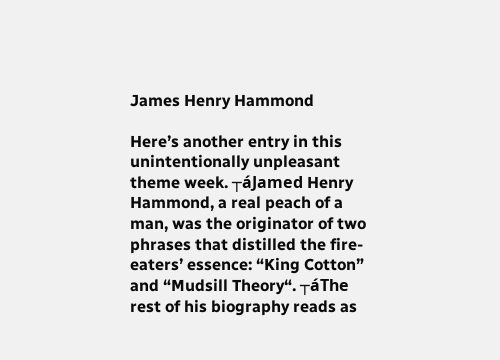James Henry Hammond

Here’s another entry in this unintentionally unpleasant theme week. ┬áJamed Henry Hammond, a real peach of a man, was the originator of two phrases that distilled the fire-eaters’ essence: “King Cotton” and “Mudsill Theory“. ┬áThe rest of his biography reads as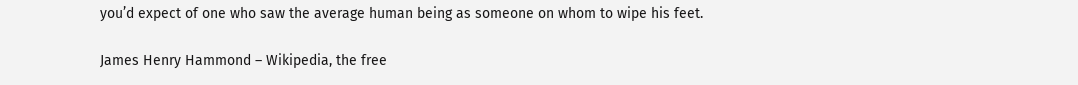you’d expect of one who saw the average human being as someone on whom to wipe his feet.

James Henry Hammond – Wikipedia, the free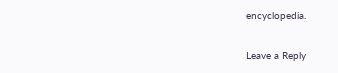encyclopedia.

Leave a Reply